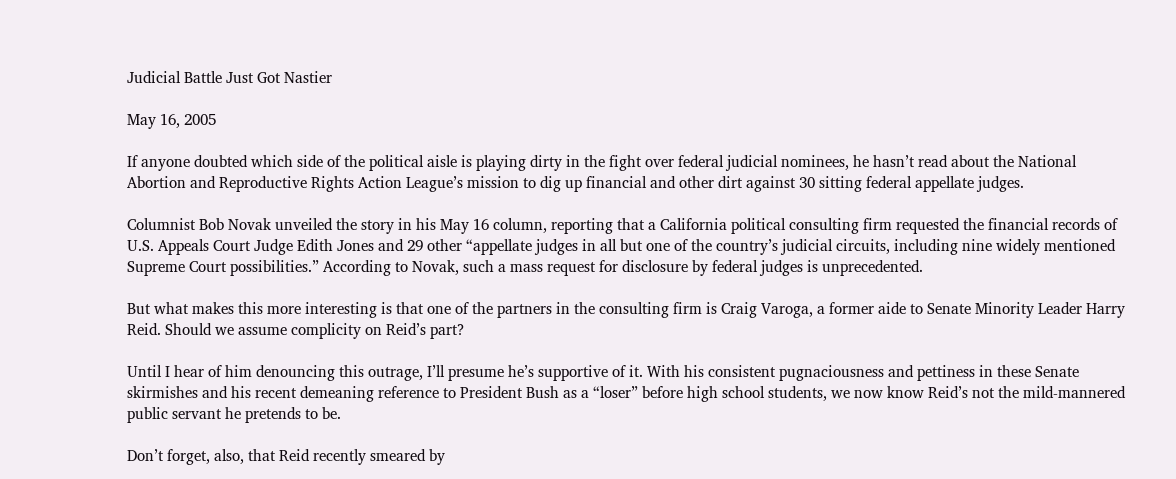Judicial Battle Just Got Nastier

May 16, 2005

If anyone doubted which side of the political aisle is playing dirty in the fight over federal judicial nominees, he hasn’t read about the National Abortion and Reproductive Rights Action League’s mission to dig up financial and other dirt against 30 sitting federal appellate judges.

Columnist Bob Novak unveiled the story in his May 16 column, reporting that a California political consulting firm requested the financial records of U.S. Appeals Court Judge Edith Jones and 29 other “appellate judges in all but one of the country’s judicial circuits, including nine widely mentioned Supreme Court possibilities.” According to Novak, such a mass request for disclosure by federal judges is unprecedented.

But what makes this more interesting is that one of the partners in the consulting firm is Craig Varoga, a former aide to Senate Minority Leader Harry Reid. Should we assume complicity on Reid’s part?

Until I hear of him denouncing this outrage, I’ll presume he’s supportive of it. With his consistent pugnaciousness and pettiness in these Senate skirmishes and his recent demeaning reference to President Bush as a “loser” before high school students, we now know Reid’s not the mild-mannered public servant he pretends to be.

Don’t forget, also, that Reid recently smeared by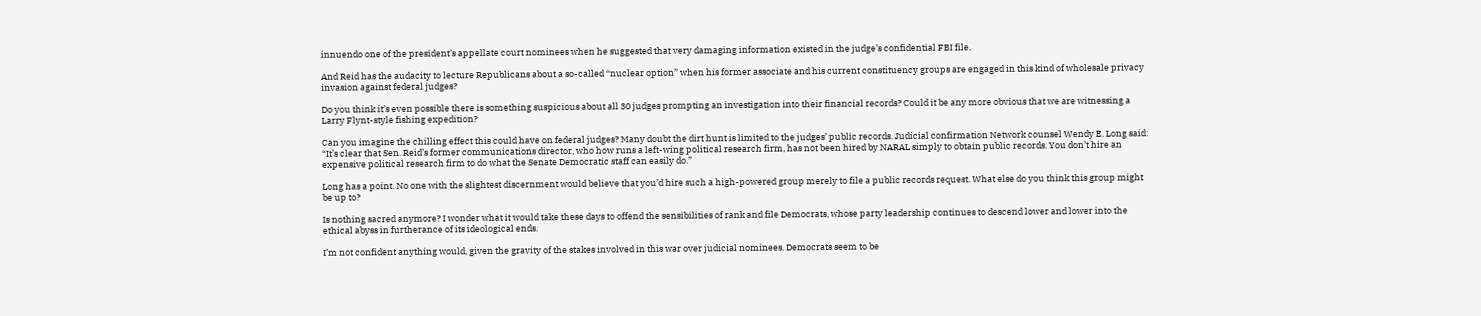innuendo one of the president’s appellate court nominees when he suggested that very damaging information existed in the judge’s confidential FBI file.

And Reid has the audacity to lecture Republicans about a so-called “nuclear option” when his former associate and his current constituency groups are engaged in this kind of wholesale privacy invasion against federal judges?

Do you think it’s even possible there is something suspicious about all 30 judges prompting an investigation into their financial records? Could it be any more obvious that we are witnessing a Larry Flynt-style fishing expedition?

Can you imagine the chilling effect this could have on federal judges? Many doubt the dirt hunt is limited to the judges’ public records. Judicial confirmation Network counsel Wendy E. Long said: “It’s clear that Sen. Reid’s former communications director, who how runs a left-wing political research firm, has not been hired by NARAL simply to obtain public records. You don’t hire an expensive political research firm to do what the Senate Democratic staff can easily do.”

Long has a point. No one with the slightest discernment would believe that you’d hire such a high-powered group merely to file a public records request. What else do you think this group might be up to?

Is nothing sacred anymore? I wonder what it would take these days to offend the sensibilities of rank and file Democrats, whose party leadership continues to descend lower and lower into the ethical abyss in furtherance of its ideological ends.

I’m not confident anything would, given the gravity of the stakes involved in this war over judicial nominees. Democrats seem to be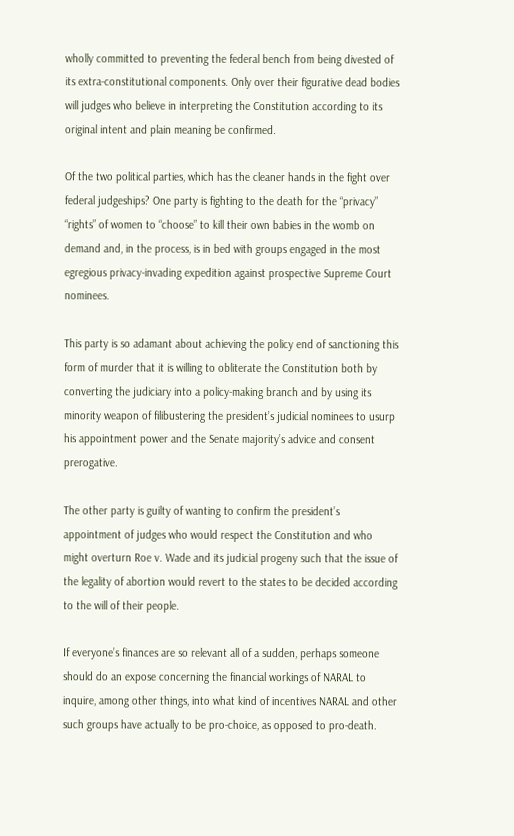wholly committed to preventing the federal bench from being divested of its extra-constitutional components. Only over their figurative dead bodies will judges who believe in interpreting the Constitution according to its original intent and plain meaning be confirmed.

Of the two political parties, which has the cleaner hands in the fight over federal judgeships? One party is fighting to the death for the “privacy” “rights” of women to “choose” to kill their own babies in the womb on demand and, in the process, is in bed with groups engaged in the most egregious privacy-invading expedition against prospective Supreme Court nominees.

This party is so adamant about achieving the policy end of sanctioning this form of murder that it is willing to obliterate the Constitution both by converting the judiciary into a policy-making branch and by using its minority weapon of filibustering the president’s judicial nominees to usurp his appointment power and the Senate majority’s advice and consent prerogative.

The other party is guilty of wanting to confirm the president’s appointment of judges who would respect the Constitution and who might overturn Roe v. Wade and its judicial progeny such that the issue of the legality of abortion would revert to the states to be decided according to the will of their people.

If everyone’s finances are so relevant all of a sudden, perhaps someone should do an expose concerning the financial workings of NARAL to inquire, among other things, into what kind of incentives NARAL and other such groups have actually to be pro-choice, as opposed to pro-death.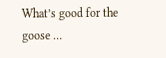What’s good for the goose …